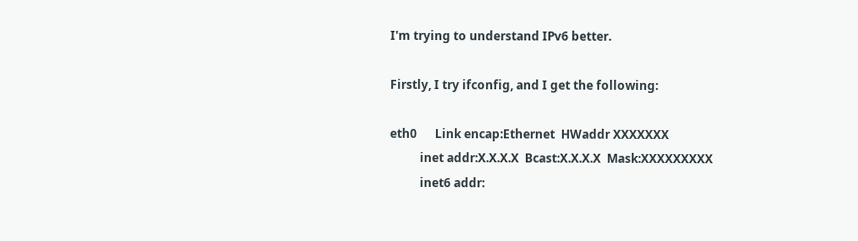I'm trying to understand IPv6 better.

Firstly, I try ifconfig, and I get the following:

eth0      Link encap:Ethernet  HWaddr XXXXXXX
          inet addr:X.X.X.X  Bcast:X.X.X.X  Mask:XXXXXXXXX
          inet6 addr: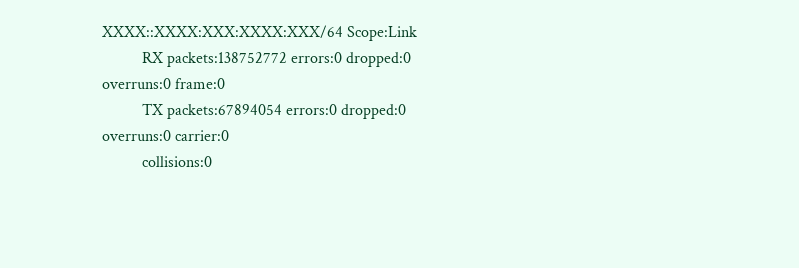XXXX::XXXX:XXX:XXXX:XXX/64 Scope:Link
          RX packets:138752772 errors:0 dropped:0 overruns:0 frame:0
          TX packets:67894054 errors:0 dropped:0 overruns:0 carrier:0
          collisions:0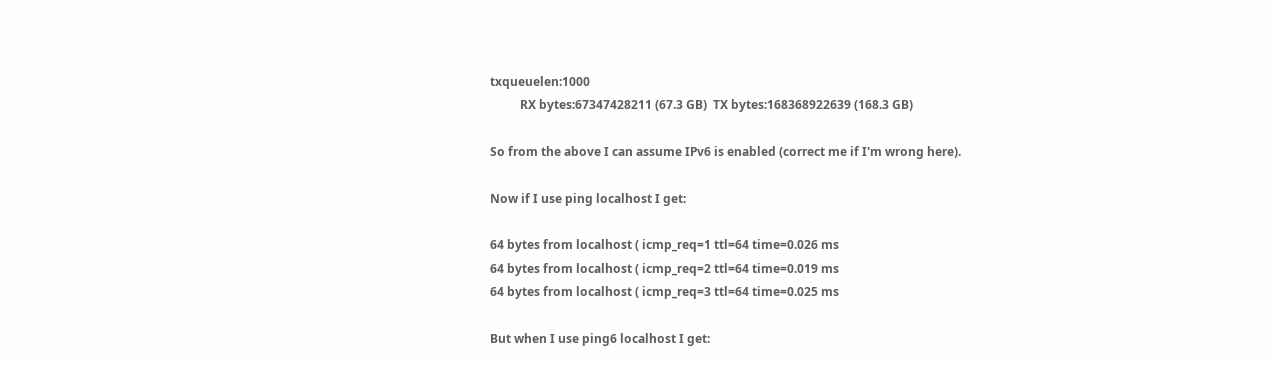txqueuelen:1000
          RX bytes:67347428211 (67.3 GB)  TX bytes:168368922639 (168.3 GB)

So from the above I can assume IPv6 is enabled (correct me if I'm wrong here).

Now if I use ping localhost I get:

64 bytes from localhost ( icmp_req=1 ttl=64 time=0.026 ms
64 bytes from localhost ( icmp_req=2 ttl=64 time=0.019 ms
64 bytes from localhost ( icmp_req=3 ttl=64 time=0.025 ms

But when I use ping6 localhost I get: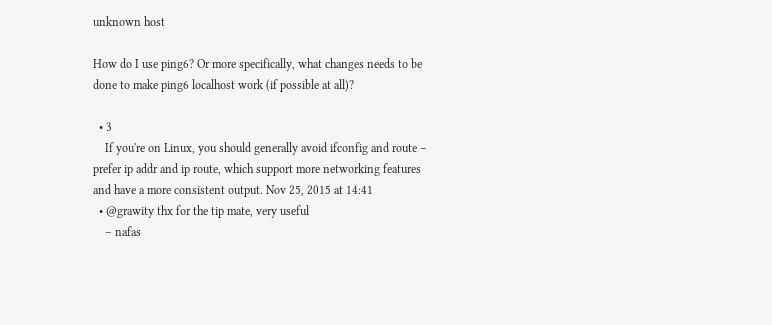unknown host

How do I use ping6? Or more specifically, what changes needs to be done to make ping6 localhost work (if possible at all)?

  • 3
    If you're on Linux, you should generally avoid ifconfig and route – prefer ip addr and ip route, which support more networking features and have a more consistent output. Nov 25, 2015 at 14:41
  • @grawity thx for the tip mate, very useful
    – nafas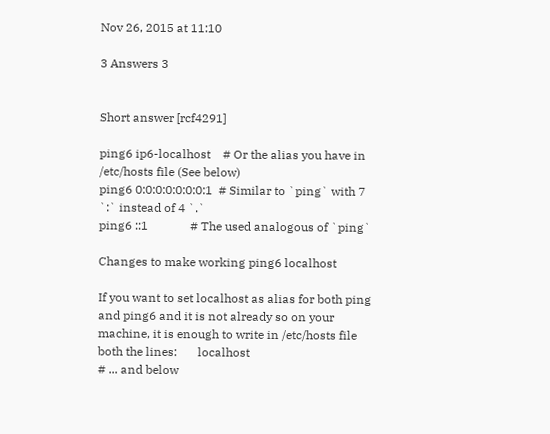Nov 26, 2015 at 11:10

3 Answers 3


Short answer [rcf4291]

ping6 ip6-localhost    # Or the alias you have in /etc/hosts file (See below)
ping6 0:0:0:0:0:0:0:1  # Similar to `ping` with 7 `:` instead of 4 `.`
ping6 ::1              # The used analogous of `ping`

Changes to make working ping6 localhost

If you want to set localhost as alias for both ping and ping6 and it is not already so on your machine, it is enough to write in /etc/hosts file both the lines:       localhost
# ... and below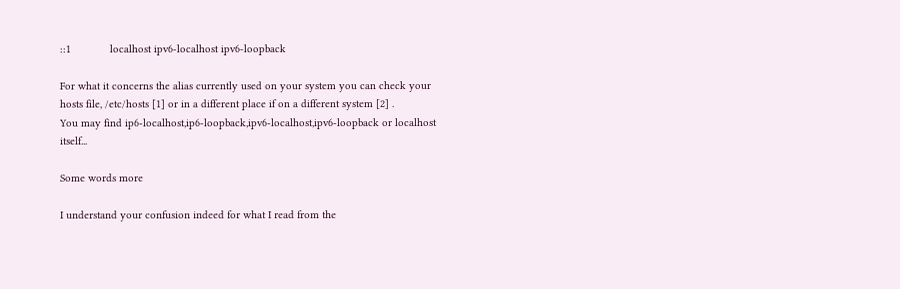::1             localhost ipv6-localhost ipv6-loopback

For what it concerns the alias currently used on your system you can check your hosts file, /etc/hosts [1] or in a different place if on a different system [2] .
You may find ip6-localhost,ip6-loopback,ipv6-localhost,ipv6-loopback or localhost itself...

Some words more

I understand your confusion indeed for what I read from the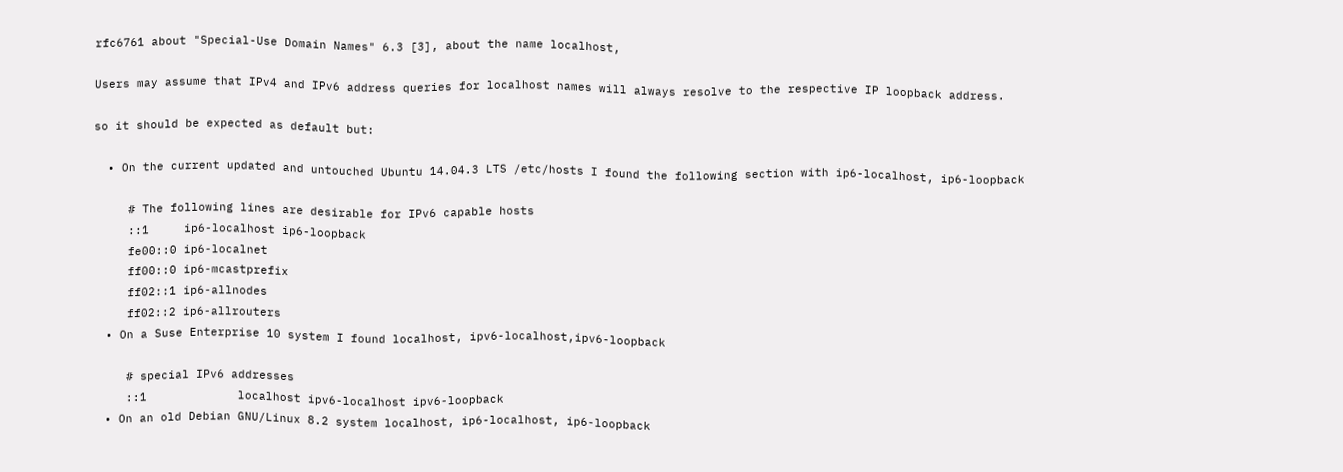rfc6761 about "Special-Use Domain Names" 6.3 [3], about the name localhost,

Users may assume that IPv4 and IPv6 address queries for localhost names will always resolve to the respective IP loopback address.

so it should be expected as default but:

  • On the current updated and untouched Ubuntu 14.04.3 LTS /etc/hosts I found the following section with ip6-localhost, ip6-loopback

     # The following lines are desirable for IPv6 capable hosts
     ::1     ip6-localhost ip6-loopback
     fe00::0 ip6-localnet
     ff00::0 ip6-mcastprefix
     ff02::1 ip6-allnodes
     ff02::2 ip6-allrouters
  • On a Suse Enterprise 10 system I found localhost, ipv6-localhost,ipv6-loopback

     # special IPv6 addresses
     ::1             localhost ipv6-localhost ipv6-loopback
  • On an old Debian GNU/Linux 8.2 system localhost, ip6-localhost, ip6-loopback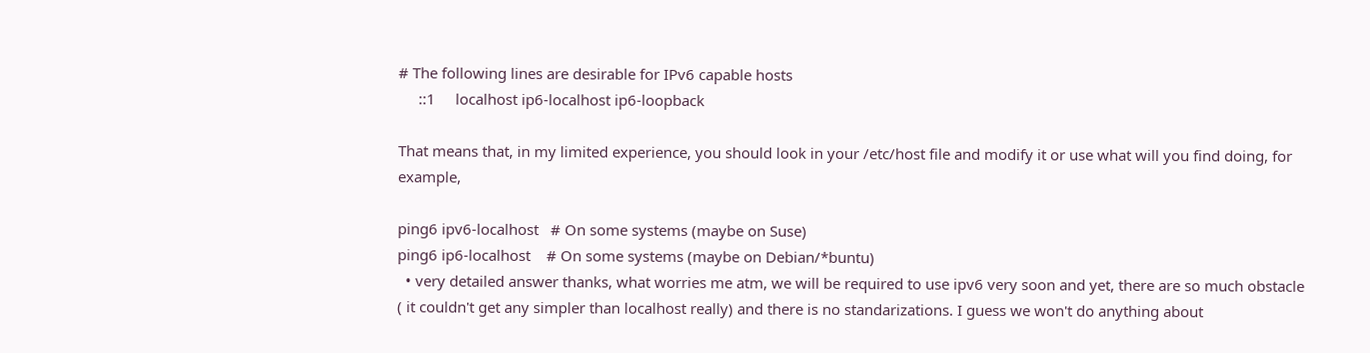# The following lines are desirable for IPv6 capable hosts
     ::1     localhost ip6-localhost ip6-loopback

That means that, in my limited experience, you should look in your /etc/host file and modify it or use what will you find doing, for example,

ping6 ipv6-localhost   # On some systems (maybe on Suse)
ping6 ip6-localhost    # On some systems (maybe on Debian/*buntu)
  • very detailed answer thanks, what worries me atm, we will be required to use ipv6 very soon and yet, there are so much obstacle ( it couldn't get any simpler than localhost really) and there is no standarizations. I guess we won't do anything about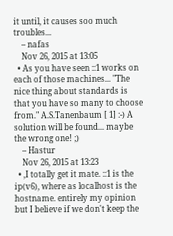it until, it causes soo much troubles...
    – nafas
    Nov 26, 2015 at 13:05
  • As you have seen ::1 works on each of those machines... "The nice thing about standards is that you have so many to choose from." A.S.Tanenbaum [ 1] :-) A solution will be found... maybe the wrong one! ;)
    – Hastur
    Nov 26, 2015 at 13:23
  • ,I totally get it mate. ::1 is the ip(v6), where as localhost is the hostname. entirely my opinion but I believe if we don't keep the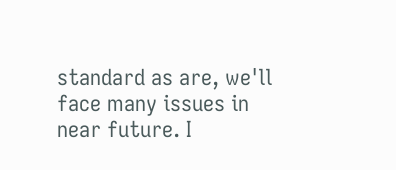standard as are, we'll face many issues in near future. I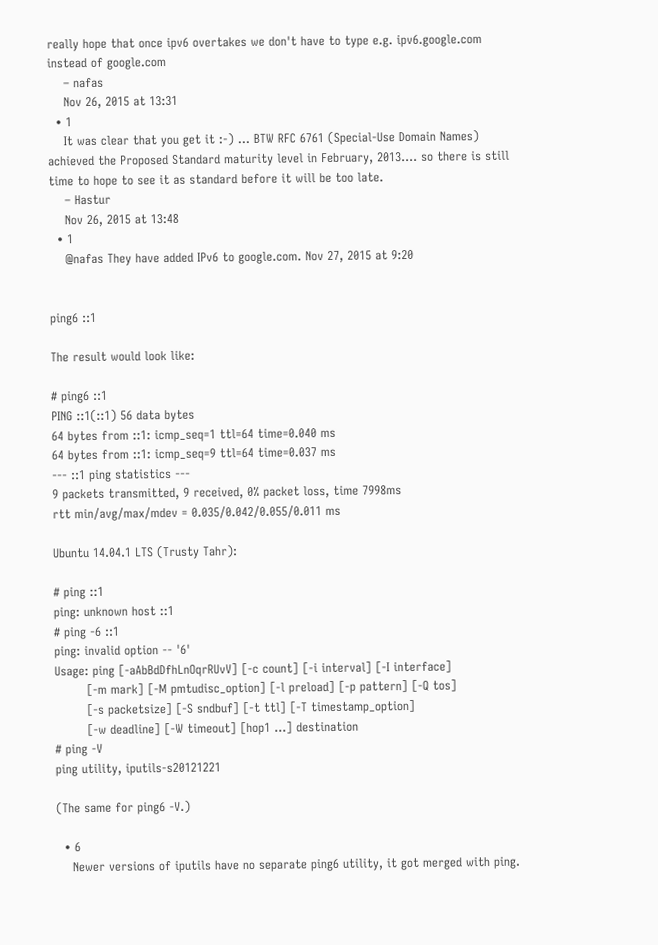really hope that once ipv6 overtakes we don't have to type e.g. ipv6.google.com instead of google.com
    – nafas
    Nov 26, 2015 at 13:31
  • 1
    It was clear that you get it :-) ... BTW RFC 6761 (Special-Use Domain Names) achieved the Proposed Standard maturity level in February, 2013.... so there is still time to hope to see it as standard before it will be too late.
    – Hastur
    Nov 26, 2015 at 13:48
  • 1
    @nafas They have added IPv6 to google.com. Nov 27, 2015 at 9:20


ping6 ::1

The result would look like:

# ping6 ::1
PING ::1(::1) 56 data bytes
64 bytes from ::1: icmp_seq=1 ttl=64 time=0.040 ms
64 bytes from ::1: icmp_seq=9 ttl=64 time=0.037 ms
--- ::1 ping statistics ---
9 packets transmitted, 9 received, 0% packet loss, time 7998ms
rtt min/avg/max/mdev = 0.035/0.042/0.055/0.011 ms

Ubuntu 14.04.1 LTS (Trusty Tahr):

# ping ::1
ping: unknown host ::1
# ping -6 ::1
ping: invalid option -- '6'
Usage: ping [-aAbBdDfhLnOqrRUvV] [-c count] [-i interval] [-I interface]
        [-m mark] [-M pmtudisc_option] [-l preload] [-p pattern] [-Q tos]
        [-s packetsize] [-S sndbuf] [-t ttl] [-T timestamp_option]
        [-w deadline] [-W timeout] [hop1 ...] destination
# ping -V
ping utility, iputils-s20121221

(The same for ping6 -V.)

  • 6
    Newer versions of iputils have no separate ping6 utility, it got merged with ping.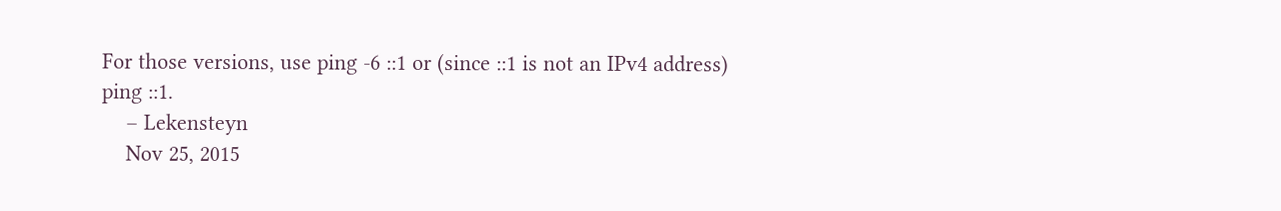For those versions, use ping -6 ::1 or (since ::1 is not an IPv4 address) ping ::1.
    – Lekensteyn
    Nov 25, 2015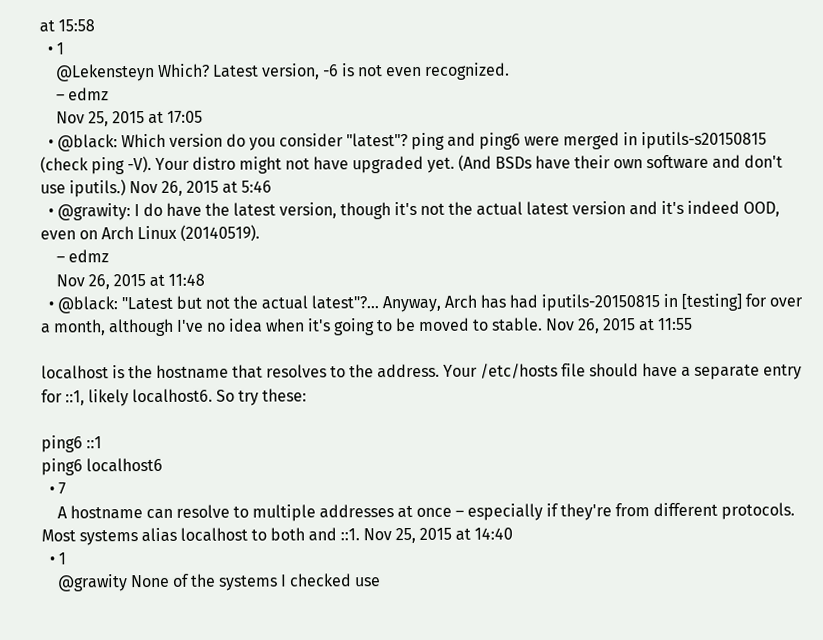at 15:58
  • 1
    @Lekensteyn Which? Latest version, -6 is not even recognized.
    – edmz
    Nov 25, 2015 at 17:05
  • @black: Which version do you consider "latest"? ping and ping6 were merged in iputils-s20150815 (check ping -V). Your distro might not have upgraded yet. (And BSDs have their own software and don't use iputils.) Nov 26, 2015 at 5:46
  • @grawity: I do have the latest version, though it's not the actual latest version and it's indeed OOD, even on Arch Linux (20140519).
    – edmz
    Nov 26, 2015 at 11:48
  • @black: "Latest but not the actual latest"?... Anyway, Arch has had iputils-20150815 in [testing] for over a month, although I've no idea when it's going to be moved to stable. Nov 26, 2015 at 11:55

localhost is the hostname that resolves to the address. Your /etc/hosts file should have a separate entry for ::1, likely localhost6. So try these:

ping6 ::1
ping6 localhost6
  • 7
    A hostname can resolve to multiple addresses at once – especially if they're from different protocols. Most systems alias localhost to both and ::1. Nov 25, 2015 at 14:40
  • 1
    @grawity None of the systems I checked use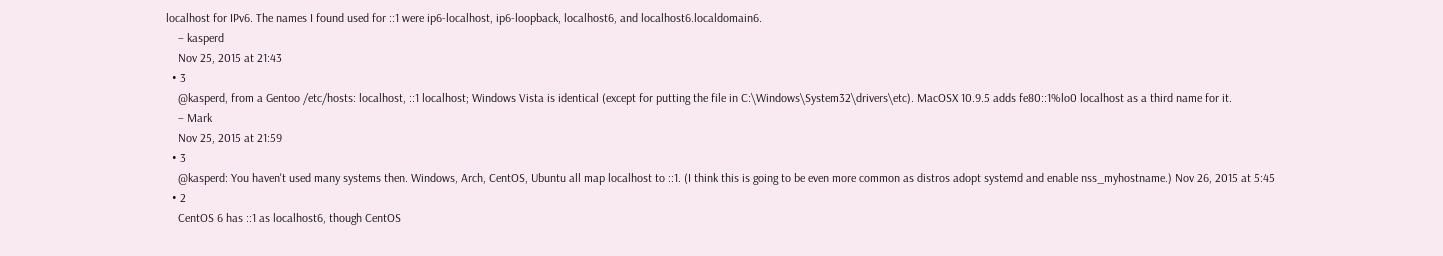localhost for IPv6. The names I found used for ::1 were ip6-localhost, ip6-loopback, localhost6, and localhost6.localdomain6.
    – kasperd
    Nov 25, 2015 at 21:43
  • 3
    @kasperd, from a Gentoo /etc/hosts: localhost, ::1 localhost; Windows Vista is identical (except for putting the file in C:\Windows\System32\drivers\etc). MacOSX 10.9.5 adds fe80::1%lo0 localhost as a third name for it.
    – Mark
    Nov 25, 2015 at 21:59
  • 3
    @kasperd: You haven't used many systems then. Windows, Arch, CentOS, Ubuntu all map localhost to ::1. (I think this is going to be even more common as distros adopt systemd and enable nss_myhostname.) Nov 26, 2015 at 5:45
  • 2
    CentOS 6 has ::1 as localhost6, though CentOS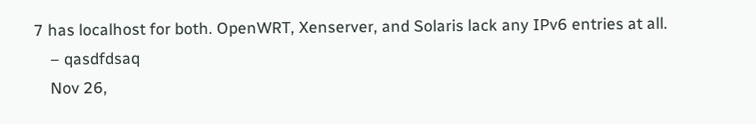7 has localhost for both. OpenWRT, Xenserver, and Solaris lack any IPv6 entries at all.
    – qasdfdsaq
    Nov 26,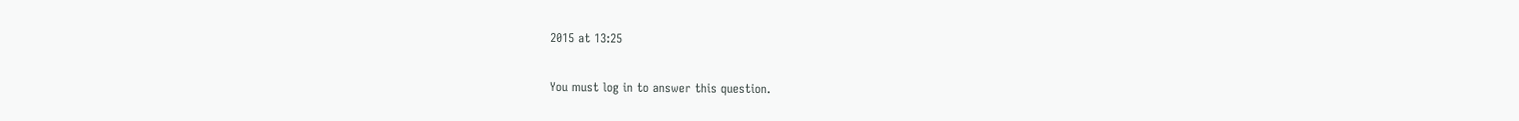2015 at 13:25

You must log in to answer this question.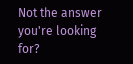Not the answer you're looking for?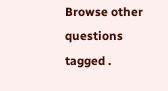Browse other questions tagged .